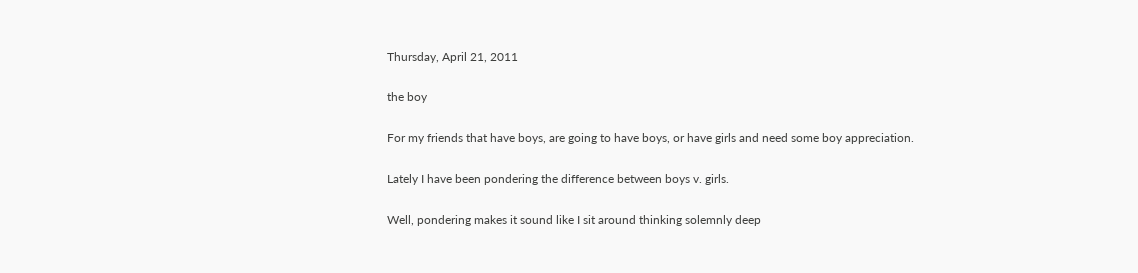Thursday, April 21, 2011

the boy

For my friends that have boys, are going to have boys, or have girls and need some boy appreciation.

Lately I have been pondering the difference between boys v. girls.

Well, pondering makes it sound like I sit around thinking solemnly deep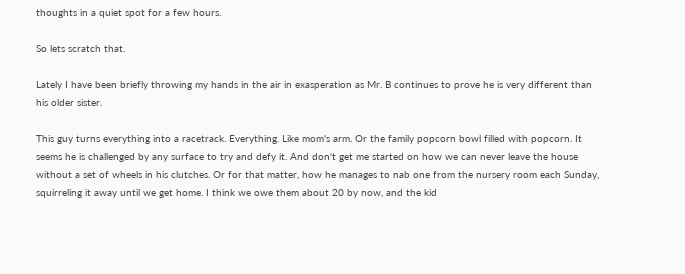thoughts in a quiet spot for a few hours.

So lets scratch that.

Lately I have been briefly throwing my hands in the air in exasperation as Mr. B continues to prove he is very different than his older sister.

This guy turns everything into a racetrack. Everything. Like mom's arm. Or the family popcorn bowl filled with popcorn. It seems he is challenged by any surface to try and defy it. And don't get me started on how we can never leave the house without a set of wheels in his clutches. Or for that matter, how he manages to nab one from the nursery room each Sunday, squirreling it away until we get home. I think we owe them about 20 by now, and the kid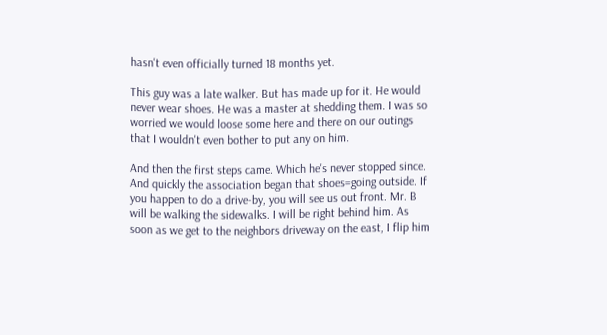hasn't even officially turned 18 months yet.

This guy was a late walker. But has made up for it. He would never wear shoes. He was a master at shedding them. I was so worried we would loose some here and there on our outings that I wouldn't even bother to put any on him.

And then the first steps came. Which he's never stopped since. And quickly the association began that shoes=going outside. If you happen to do a drive-by, you will see us out front. Mr. B will be walking the sidewalks. I will be right behind him. As soon as we get to the neighbors driveway on the east, I flip him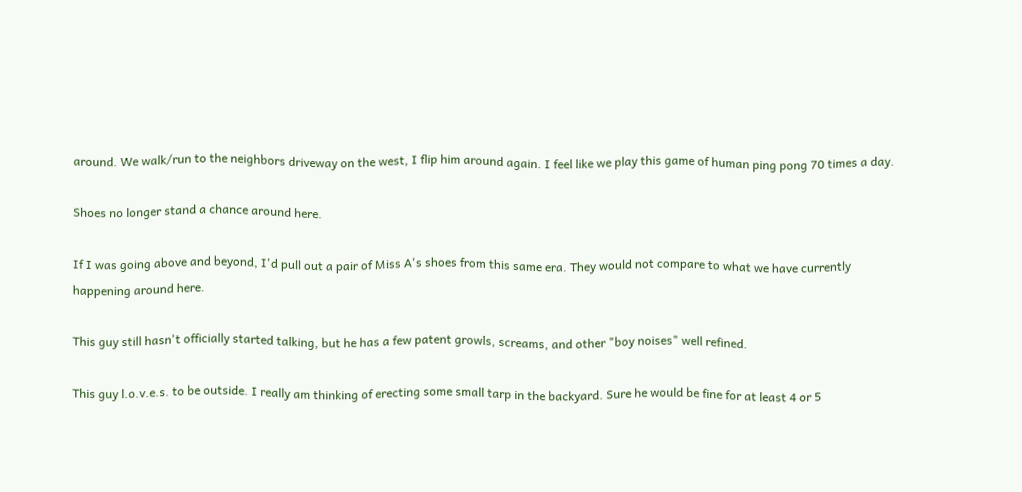around. We walk/run to the neighbors driveway on the west, I flip him around again. I feel like we play this game of human ping pong 70 times a day.

Shoes no longer stand a chance around here.

If I was going above and beyond, I'd pull out a pair of Miss A's shoes from this same era. They would not compare to what we have currently happening around here.

This guy still hasn't officially started talking, but he has a few patent growls, screams, and other "boy noises" well refined.

This guy l.o.v.e.s. to be outside. I really am thinking of erecting some small tarp in the backyard. Sure he would be fine for at least 4 or 5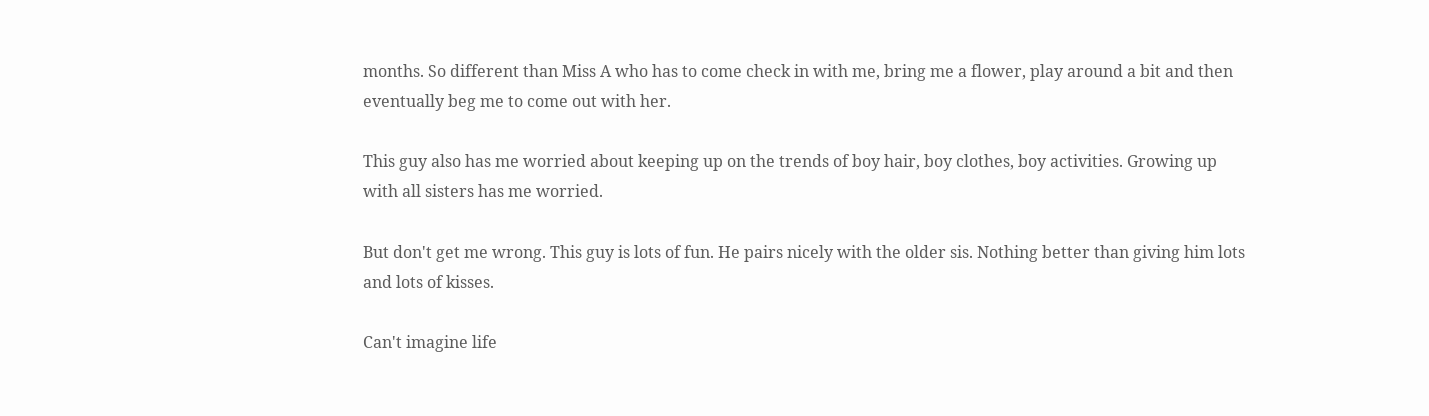months. So different than Miss A who has to come check in with me, bring me a flower, play around a bit and then eventually beg me to come out with her.

This guy also has me worried about keeping up on the trends of boy hair, boy clothes, boy activities. Growing up with all sisters has me worried.

But don't get me wrong. This guy is lots of fun. He pairs nicely with the older sis. Nothing better than giving him lots and lots of kisses.

Can't imagine life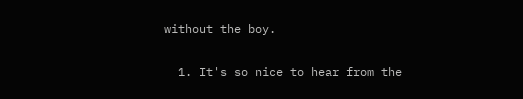without the boy.


  1. It's so nice to hear from the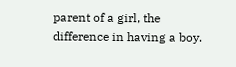parent of a girl, the difference in having a boy.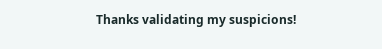Thanks validating my suspicions!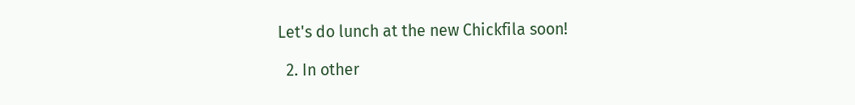Let's do lunch at the new Chickfila soon!

  2. In other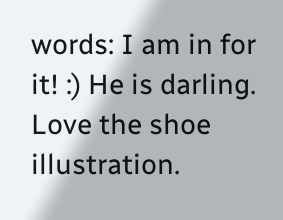words: I am in for it! :) He is darling. Love the shoe illustration.